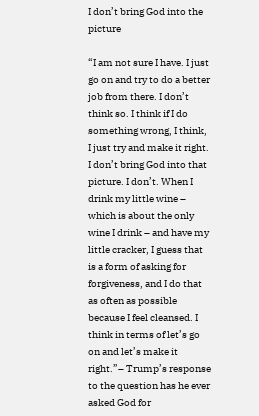I don’t bring God into the picture

“I am not sure I have. I just go on and try to do a better job from there. I don’t think so. I think if I do something wrong, I think, I just try and make it right. I don’t bring God into that picture. I don’t. When I drink my little wine – which is about the only wine I drink – and have my little cracker, I guess that is a form of asking for forgiveness, and I do that as often as possible because I feel cleansed. I think in terms of let’s go on and let’s make it right.”– Trump’s response to the question has he ever asked God for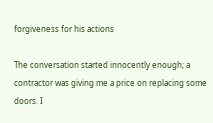forgiveness for his actions

The conversation started innocently enough; a contractor was giving me a price on replacing some doors. I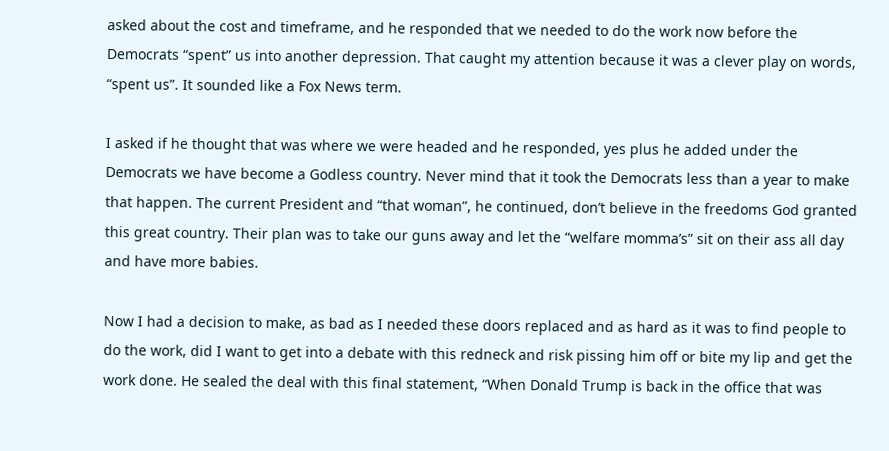asked about the cost and timeframe, and he responded that we needed to do the work now before the Democrats “spent” us into another depression. That caught my attention because it was a clever play on words, “spent us”. It sounded like a Fox News term.

I asked if he thought that was where we were headed and he responded, yes plus he added under the Democrats we have become a Godless country. Never mind that it took the Democrats less than a year to make that happen. The current President and “that woman”, he continued, don’t believe in the freedoms God granted this great country. Their plan was to take our guns away and let the “welfare momma’s” sit on their ass all day and have more babies.

Now I had a decision to make, as bad as I needed these doors replaced and as hard as it was to find people to do the work, did I want to get into a debate with this redneck and risk pissing him off or bite my lip and get the work done. He sealed the deal with this final statement, “When Donald Trump is back in the office that was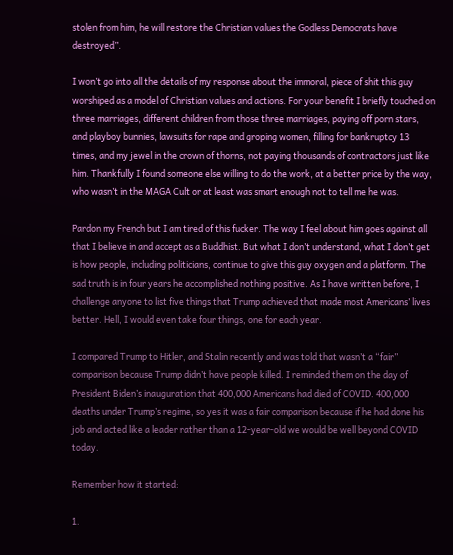stolen from him, he will restore the Christian values the Godless Democrats have destroyed”.

I won’t go into all the details of my response about the immoral, piece of shit this guy worshiped as a model of Christian values and actions. For your benefit I briefly touched on three marriages, different children from those three marriages, paying off porn stars, and playboy bunnies, lawsuits for rape and groping women, filling for bankruptcy 13 times, and my jewel in the crown of thorns, not paying thousands of contractors just like him. Thankfully I found someone else willing to do the work, at a better price by the way, who wasn’t in the MAGA Cult or at least was smart enough not to tell me he was.

Pardon my French but I am tired of this fucker. The way I feel about him goes against all that I believe in and accept as a Buddhist. But what I don’t understand, what I don’t get is how people, including politicians, continue to give this guy oxygen and a platform. The sad truth is in four years he accomplished nothing positive. As I have written before, I challenge anyone to list five things that Trump achieved that made most Americans’ lives better. Hell, I would even take four things, one for each year.

I compared Trump to Hitler, and Stalin recently and was told that wasn’t a “fair” comparison because Trump didn’t have people killed. I reminded them on the day of President Biden’s inauguration that 400,000 Americans had died of COVID. 400,000 deaths under Trump’s regime, so yes it was a fair comparison because if he had done his job and acted like a leader rather than a 12-year-old we would be well beyond COVID today.

Remember how it started:

1.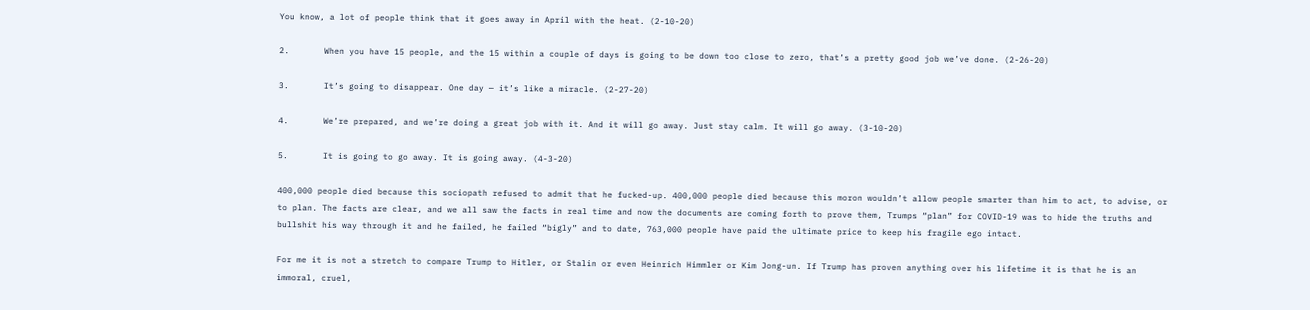You know, a lot of people think that it goes away in April with the heat. (2-10-20)

2.       When you have 15 people, and the 15 within a couple of days is going to be down too close to zero, that’s a pretty good job we’ve done. (2-26-20)

3.       It’s going to disappear. One day — it’s like a miracle. (2-27-20)

4.       We’re prepared, and we’re doing a great job with it. And it will go away. Just stay calm. It will go away. (3-10-20)

5.       It is going to go away. It is going away. (4-3-20)

400,000 people died because this sociopath refused to admit that he fucked-up. 400,000 people died because this moron wouldn’t allow people smarter than him to act, to advise, or to plan. The facts are clear, and we all saw the facts in real time and now the documents are coming forth to prove them, Trumps “plan” for COVID-19 was to hide the truths and bullshit his way through it and he failed, he failed “bigly” and to date, 763,000 people have paid the ultimate price to keep his fragile ego intact.

For me it is not a stretch to compare Trump to Hitler, or Stalin or even Heinrich Himmler or Kim Jong-un. If Trump has proven anything over his lifetime it is that he is an immoral, cruel,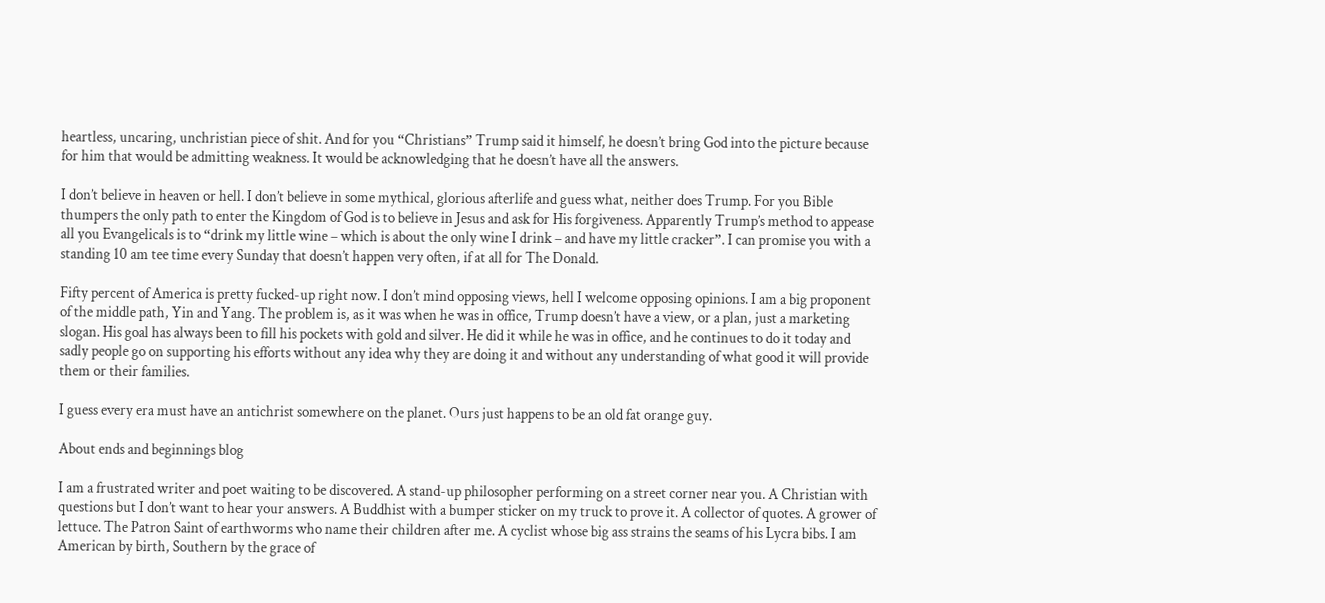heartless, uncaring, unchristian piece of shit. And for you “Christians” Trump said it himself, he doesn’t bring God into the picture because for him that would be admitting weakness. It would be acknowledging that he doesn’t have all the answers.

I don’t believe in heaven or hell. I don’t believe in some mythical, glorious afterlife and guess what, neither does Trump. For you Bible thumpers the only path to enter the Kingdom of God is to believe in Jesus and ask for His forgiveness. Apparently Trump’s method to appease all you Evangelicals is to “drink my little wine – which is about the only wine I drink – and have my little cracker”. I can promise you with a standing 10 am tee time every Sunday that doesn’t happen very often, if at all for The Donald.

Fifty percent of America is pretty fucked-up right now. I don’t mind opposing views, hell I welcome opposing opinions. I am a big proponent of the middle path, Yin and Yang. The problem is, as it was when he was in office, Trump doesn’t have a view, or a plan, just a marketing slogan. His goal has always been to fill his pockets with gold and silver. He did it while he was in office, and he continues to do it today and sadly people go on supporting his efforts without any idea why they are doing it and without any understanding of what good it will provide them or their families.

I guess every era must have an antichrist somewhere on the planet. Ours just happens to be an old fat orange guy.

About ends and beginnings blog

I am a frustrated writer and poet waiting to be discovered. A stand-up philosopher performing on a street corner near you. A Christian with questions but I don’t want to hear your answers. A Buddhist with a bumper sticker on my truck to prove it. A collector of quotes. A grower of lettuce. The Patron Saint of earthworms who name their children after me. A cyclist whose big ass strains the seams of his Lycra bibs. I am American by birth, Southern by the grace of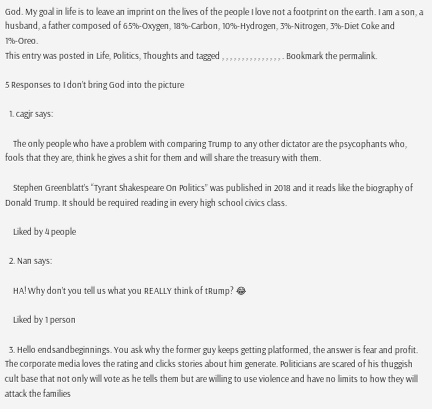God. My goal in life is to leave an imprint on the lives of the people I love not a footprint on the earth. I am a son, a husband, a father composed of 65%-Oxygen, 18%-Carbon, 10%-Hydrogen, 3%-Nitrogen, 3%-Diet Coke and 1%-Oreo.
This entry was posted in Life, Politics, Thoughts and tagged , , , , , , , , , , , , , , , . Bookmark the permalink.

5 Responses to I don’t bring God into the picture

  1. cagjr says:

    The only people who have a problem with comparing Trump to any other dictator are the psycophants who, fools that they are, think he gives a shit for them and will share the treasury with them.

    Stephen Greenblatt’s “Tyrant Shakespeare On Politics” was published in 2018 and it reads like the biography of Donald Trump. It should be required reading in every high school civics class.

    Liked by 4 people

  2. Nan says:

    HA! Why don’t you tell us what you REALLY think of tRump? 😂

    Liked by 1 person

  3. Hello endsandbeginnings. You ask why the former guy keeps getting platformed, the answer is fear and profit. The corporate media loves the rating and clicks stories about him generate. Politicians are scared of his thuggish cult base that not only will vote as he tells them but are willing to use violence and have no limits to how they will attack the families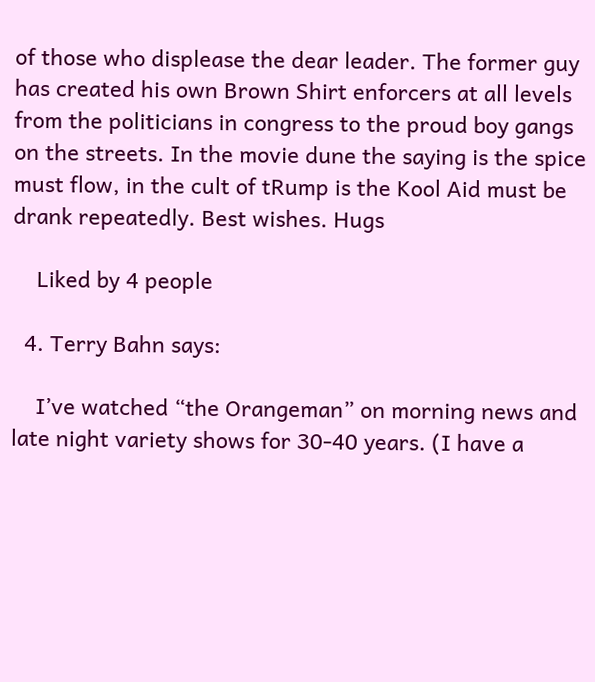of those who displease the dear leader. The former guy has created his own Brown Shirt enforcers at all levels from the politicians in congress to the proud boy gangs on the streets. In the movie dune the saying is the spice must flow, in the cult of tRump is the Kool Aid must be drank repeatedly. Best wishes. Hugs

    Liked by 4 people

  4. Terry Bahn says:

    I’ve watched “the Orangeman” on morning news and late night variety shows for 30-40 years. (I have a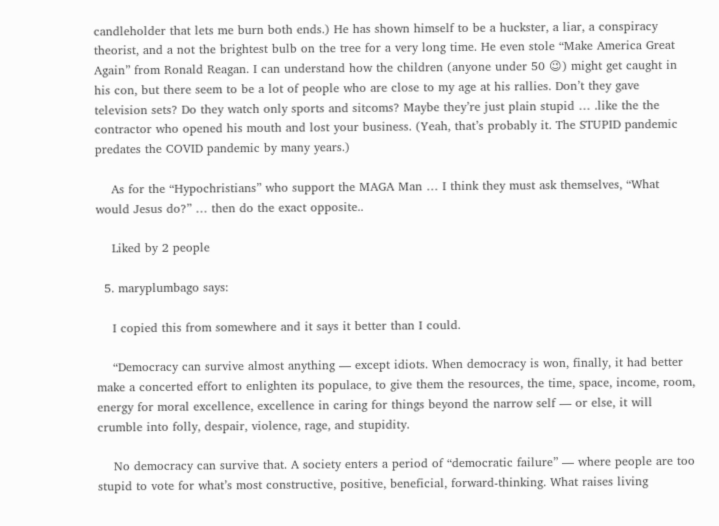candleholder that lets me burn both ends.) He has shown himself to be a huckster, a liar, a conspiracy theorist, and a not the brightest bulb on the tree for a very long time. He even stole “Make America Great Again” from Ronald Reagan. I can understand how the children (anyone under 50 😉) might get caught in his con, but there seem to be a lot of people who are close to my age at his rallies. Don’t they gave television sets? Do they watch only sports and sitcoms? Maybe they’re just plain stupid … .like the the contractor who opened his mouth and lost your business. (Yeah, that’s probably it. The STUPID pandemic predates the COVID pandemic by many years.)

    As for the “Hypochristians” who support the MAGA Man … I think they must ask themselves, “What would Jesus do?” … then do the exact opposite..

    Liked by 2 people

  5. maryplumbago says:

    I copied this from somewhere and it says it better than I could.

    “Democracy can survive almost anything — except idiots. When democracy is won, finally, it had better make a concerted effort to enlighten its populace, to give them the resources, the time, space, income, room, energy for moral excellence, excellence in caring for things beyond the narrow self — or else, it will crumble into folly, despair, violence, rage, and stupidity.

    No democracy can survive that. A society enters a period of “democratic failure” — where people are too stupid to vote for what’s most constructive, positive, beneficial, forward-thinking. What raises living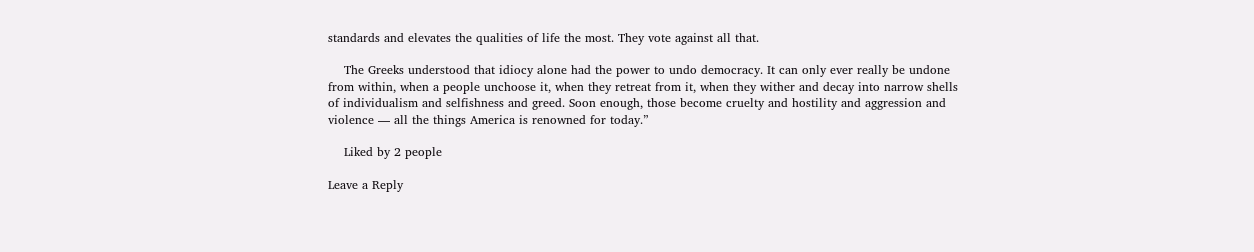standards and elevates the qualities of life the most. They vote against all that.

    The Greeks understood that idiocy alone had the power to undo democracy. It can only ever really be undone from within, when a people unchoose it, when they retreat from it, when they wither and decay into narrow shells of individualism and selfishness and greed. Soon enough, those become cruelty and hostility and aggression and violence — all the things America is renowned for today.”

    Liked by 2 people

Leave a Reply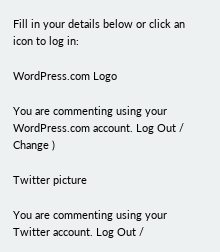Fill in your details below or click an icon to log in:

WordPress.com Logo

You are commenting using your WordPress.com account. Log Out /  Change )

Twitter picture

You are commenting using your Twitter account. Log Out /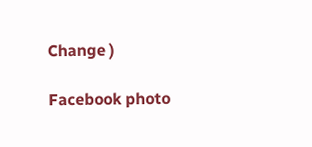Change )

Facebook photo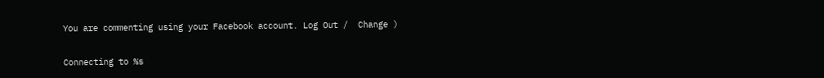You are commenting using your Facebook account. Log Out /  Change )

Connecting to %s